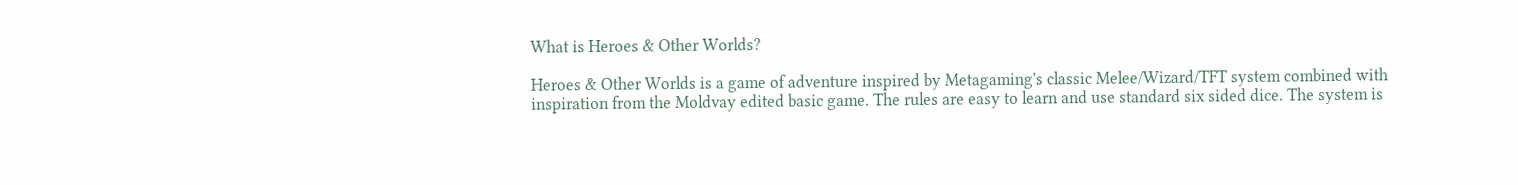What is Heroes & Other Worlds?

Heroes & Other Worlds is a game of adventure inspired by Metagaming's classic Melee/Wizard/TFT system combined with inspiration from the Moldvay edited basic game. The rules are easy to learn and use standard six sided dice. The system is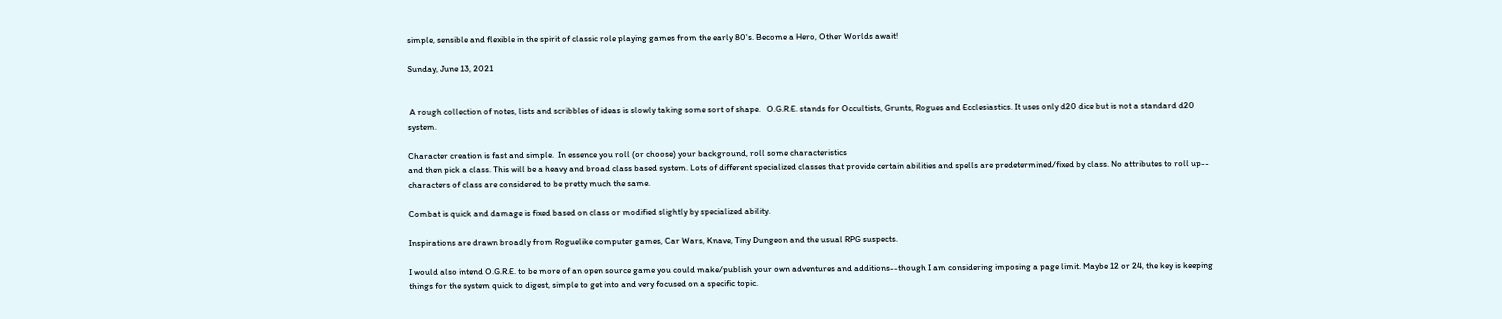simple, sensible and flexible in the spirit of classic role playing games from the early 80's. Become a Hero, Other Worlds await!

Sunday, June 13, 2021


 A rough collection of notes, lists and scribbles of ideas is slowly taking some sort of shape.   O.G.R.E. stands for Occultists, Grunts, Rogues and Ecclesiastics. It uses only d20 dice but is not a standard d20 system.

Character creation is fast and simple.  In essence you roll (or choose) your background, roll some characteristics
and then pick a class. This will be a heavy and broad class based system. Lots of different specialized classes that provide certain abilities and spells are predetermined/fixed by class. No attributes to roll up-- characters of class are considered to be pretty much the same.

Combat is quick and damage is fixed based on class or modified slightly by specialized ability.

Inspirations are drawn broadly from Roguelike computer games, Car Wars, Knave, Tiny Dungeon and the usual RPG suspects.

I would also intend O.G.R.E. to be more of an open source game you could make/publish your own adventures and additions--though I am considering imposing a page limit. Maybe 12 or 24, the key is keeping things for the system quick to digest, simple to get into and very focused on a specific topic.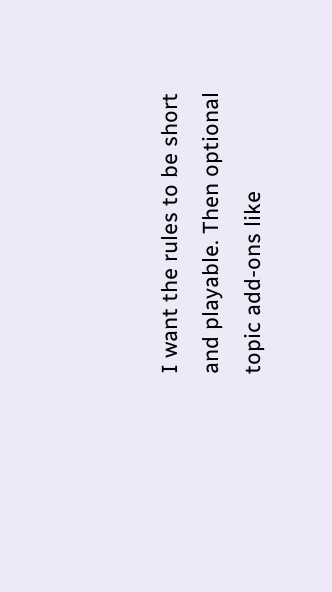I want the rules to be short and playable. Then optional topic add-ons like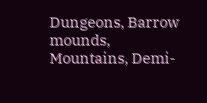Dungeons, Barrow mounds, Mountains, Demi-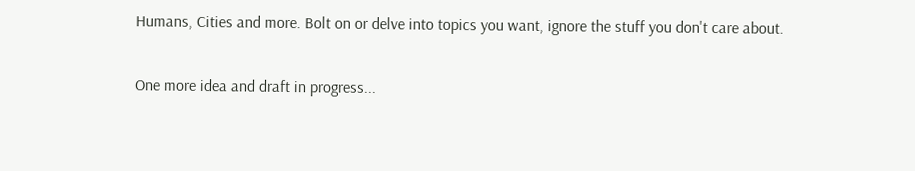Humans, Cities and more. Bolt on or delve into topics you want, ignore the stuff you don't care about.

One more idea and draft in progress...